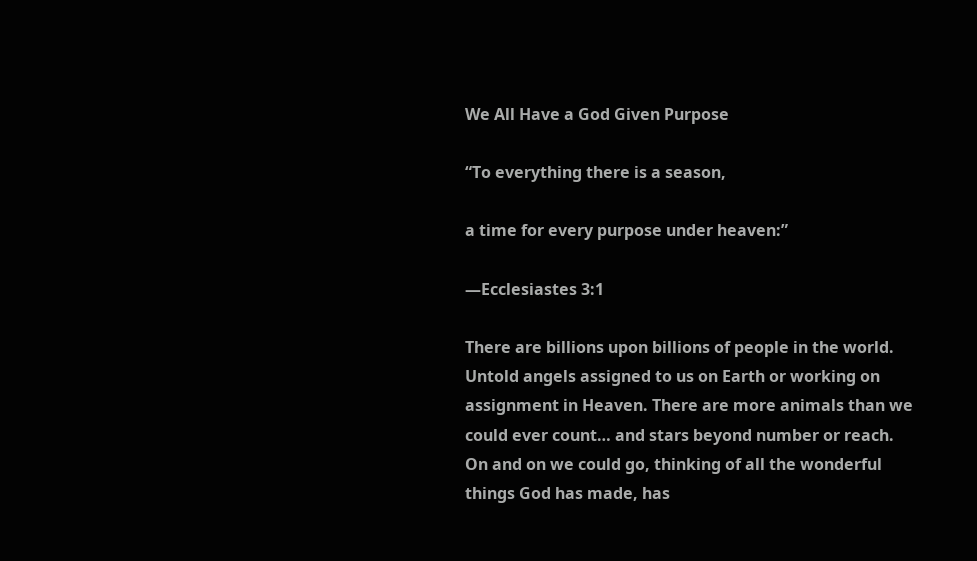We All Have a God Given Purpose

“To everything there is a season,

a time for every purpose under heaven:”

—Ecclesiastes 3:1

There are billions upon billions of people in the world. Untold angels assigned to us on Earth or working on assignment in Heaven. There are more animals than we could ever count… and stars beyond number or reach. On and on we could go, thinking of all the wonderful things God has made, has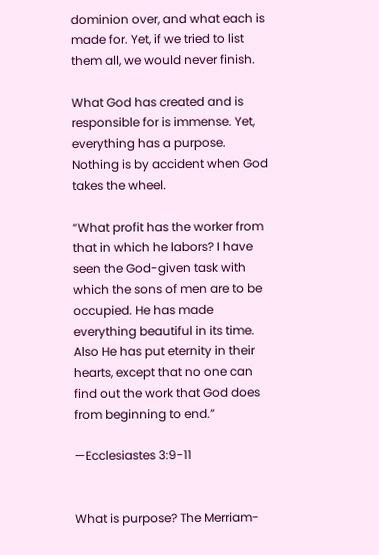dominion over, and what each is made for. Yet, if we tried to list them all, we would never finish.

What God has created and is responsible for is immense. Yet, everything has a purpose. Nothing is by accident when God takes the wheel.

“What profit has the worker from that in which he labors? I have seen the God-given task with which the sons of men are to be occupied. He has made everything beautiful in its time. Also He has put eternity in their hearts, except that no one can find out the work that God does from beginning to end.”

—Ecclesiastes 3:9-11


What is purpose? The Merriam-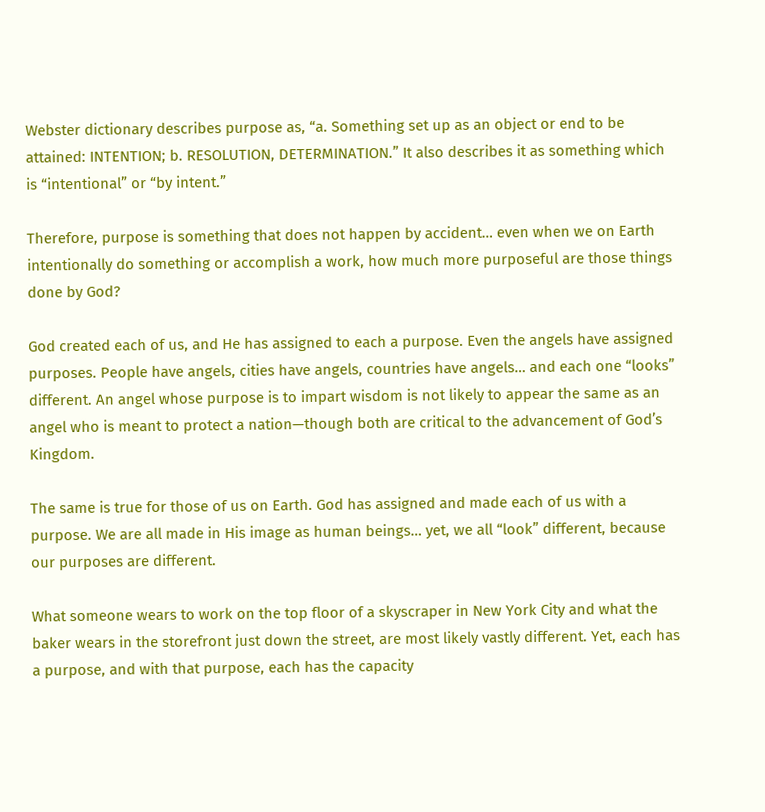Webster dictionary describes purpose as, “a. Something set up as an object or end to be attained: INTENTION; b. RESOLUTION, DETERMINATION.” It also describes it as something which is “intentional” or “by intent.”

Therefore, purpose is something that does not happen by accident… even when we on Earth intentionally do something or accomplish a work, how much more purposeful are those things done by God?

God created each of us, and He has assigned to each a purpose. Even the angels have assigned purposes. People have angels, cities have angels, countries have angels… and each one “looks” different. An angel whose purpose is to impart wisdom is not likely to appear the same as an angel who is meant to protect a nation—though both are critical to the advancement of God’s Kingdom.

The same is true for those of us on Earth. God has assigned and made each of us with a purpose. We are all made in His image as human beings… yet, we all “look” different, because our purposes are different.

What someone wears to work on the top floor of a skyscraper in New York City and what the baker wears in the storefront just down the street, are most likely vastly different. Yet, each has a purpose, and with that purpose, each has the capacity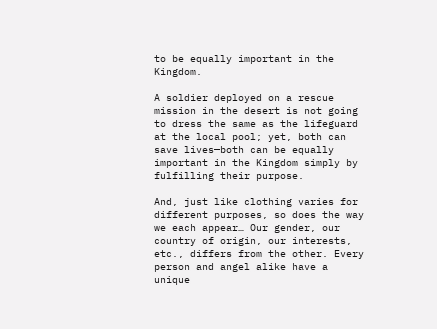to be equally important in the Kingdom.

A soldier deployed on a rescue mission in the desert is not going to dress the same as the lifeguard at the local pool; yet, both can save lives—both can be equally important in the Kingdom simply by fulfilling their purpose.

And, just like clothing varies for different purposes, so does the way we each appear… Our gender, our country of origin, our interests, etc., differs from the other. Every person and angel alike have a unique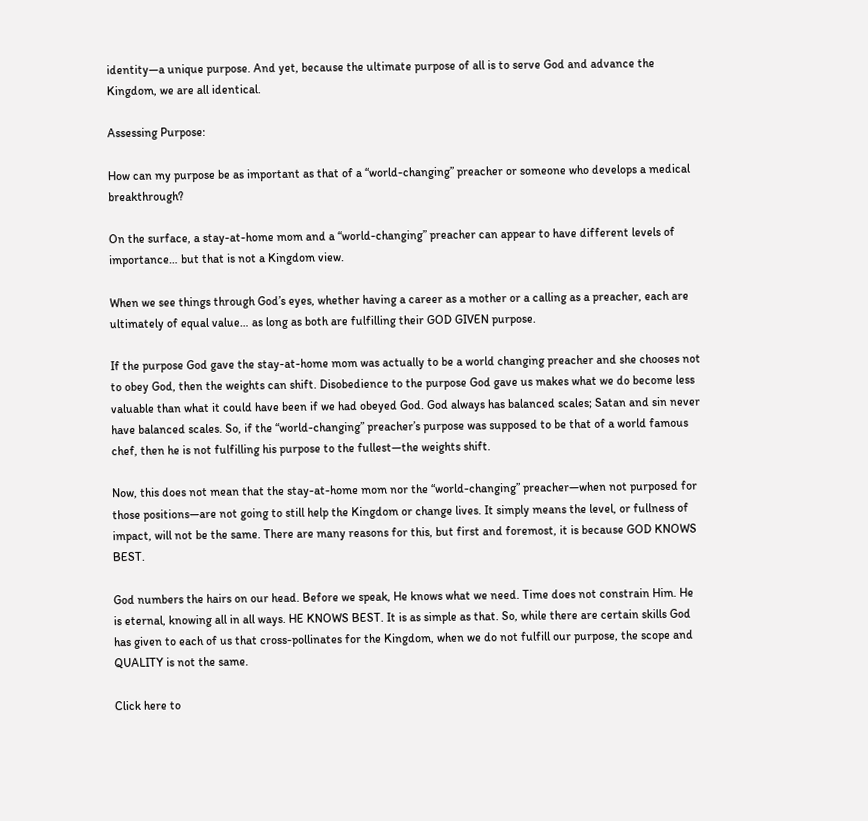identity—a unique purpose. And yet, because the ultimate purpose of all is to serve God and advance the Kingdom, we are all identical.

Assessing Purpose:

How can my purpose be as important as that of a “world-changing” preacher or someone who develops a medical breakthrough?

On the surface, a stay-at-home mom and a “world-changing” preacher can appear to have different levels of importance… but that is not a Kingdom view.

When we see things through God’s eyes, whether having a career as a mother or a calling as a preacher, each are ultimately of equal value… as long as both are fulfilling their GOD GIVEN purpose.

If the purpose God gave the stay-at-home mom was actually to be a world changing preacher and she chooses not to obey God, then the weights can shift. Disobedience to the purpose God gave us makes what we do become less valuable than what it could have been if we had obeyed God. God always has balanced scales; Satan and sin never have balanced scales. So, if the “world-changing” preacher’s purpose was supposed to be that of a world famous chef, then he is not fulfilling his purpose to the fullest—the weights shift.

Now, this does not mean that the stay-at-home mom nor the “world-changing” preacher—when not purposed for those positions—are not going to still help the Kingdom or change lives. It simply means the level, or fullness of impact, will not be the same. There are many reasons for this, but first and foremost, it is because GOD KNOWS BEST.

God numbers the hairs on our head. Before we speak, He knows what we need. Time does not constrain Him. He is eternal, knowing all in all ways. HE KNOWS BEST. It is as simple as that. So, while there are certain skills God has given to each of us that cross-pollinates for the Kingdom, when we do not fulfill our purpose, the scope and QUALITY is not the same.

Click here to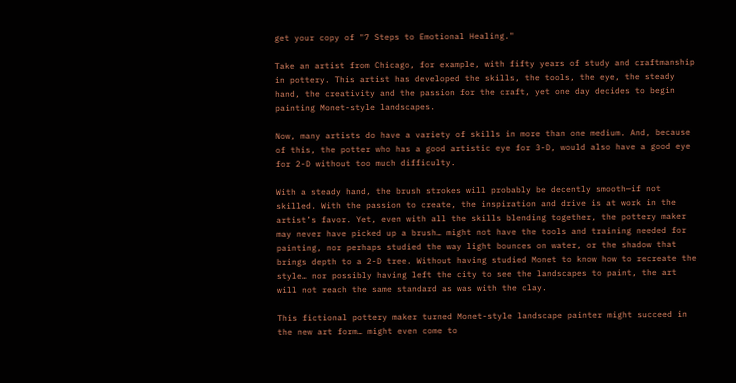get your copy of "7 Steps to Emotional Healing."

Take an artist from Chicago, for example, with fifty years of study and craftmanship in pottery. This artist has developed the skills, the tools, the eye, the steady hand, the creativity and the passion for the craft, yet one day decides to begin painting Monet-style landscapes.

Now, many artists do have a variety of skills in more than one medium. And, because of this, the potter who has a good artistic eye for 3-D, would also have a good eye for 2-D without too much difficulty.

With a steady hand, the brush strokes will probably be decently smooth—if not skilled. With the passion to create, the inspiration and drive is at work in the artist’s favor. Yet, even with all the skills blending together, the pottery maker may never have picked up a brush… might not have the tools and training needed for painting, nor perhaps studied the way light bounces on water, or the shadow that brings depth to a 2-D tree. Without having studied Monet to know how to recreate the style… nor possibly having left the city to see the landscapes to paint, the art will not reach the same standard as was with the clay.

This fictional pottery maker turned Monet-style landscape painter might succeed in the new art form… might even come to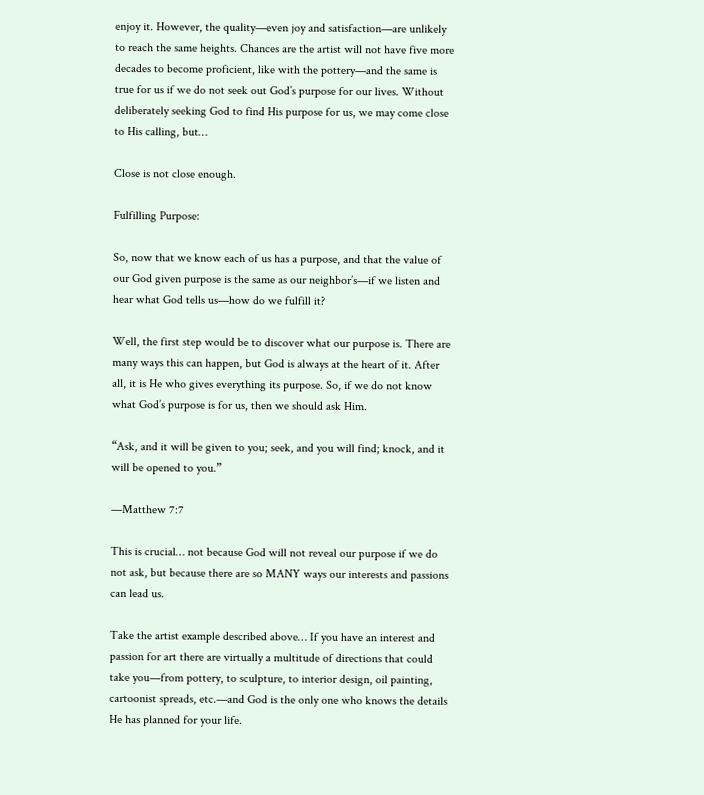enjoy it. However, the quality—even joy and satisfaction—are unlikely to reach the same heights. Chances are the artist will not have five more decades to become proficient, like with the pottery—and the same is true for us if we do not seek out God’s purpose for our lives. Without deliberately seeking God to find His purpose for us, we may come close to His calling, but…

Close is not close enough.

Fulfilling Purpose:

So, now that we know each of us has a purpose, and that the value of our God given purpose is the same as our neighbor’s—if we listen and hear what God tells us—how do we fulfill it?

Well, the first step would be to discover what our purpose is. There are many ways this can happen, but God is always at the heart of it. After all, it is He who gives everything its purpose. So, if we do not know what God’s purpose is for us, then we should ask Him.

“Ask, and it will be given to you; seek, and you will find; knock, and it will be opened to you.”

—Matthew 7:7

This is crucial… not because God will not reveal our purpose if we do not ask, but because there are so MANY ways our interests and passions can lead us.

Take the artist example described above… If you have an interest and passion for art there are virtually a multitude of directions that could take you—from pottery, to sculpture, to interior design, oil painting, cartoonist spreads, etc.—and God is the only one who knows the details He has planned for your life.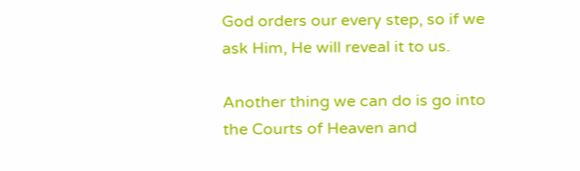God orders our every step, so if we ask Him, He will reveal it to us.

Another thing we can do is go into the Courts of Heaven and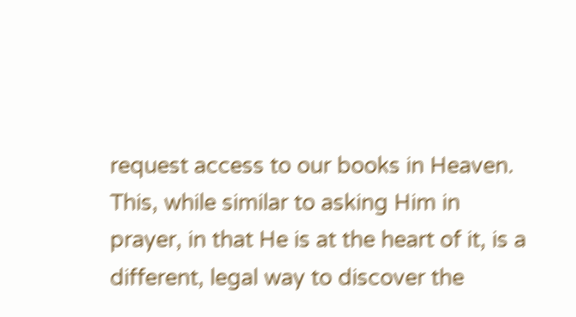request access to our books in Heaven. This, while similar to asking Him in prayer, in that He is at the heart of it, is a different, legal way to discover the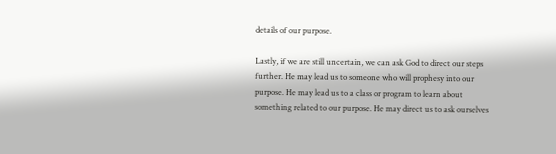details of our purpose.

Lastly, if we are still uncertain, we can ask God to direct our steps further. He may lead us to someone who will prophesy into our purpose. He may lead us to a class or program to learn about something related to our purpose. He may direct us to ask ourselves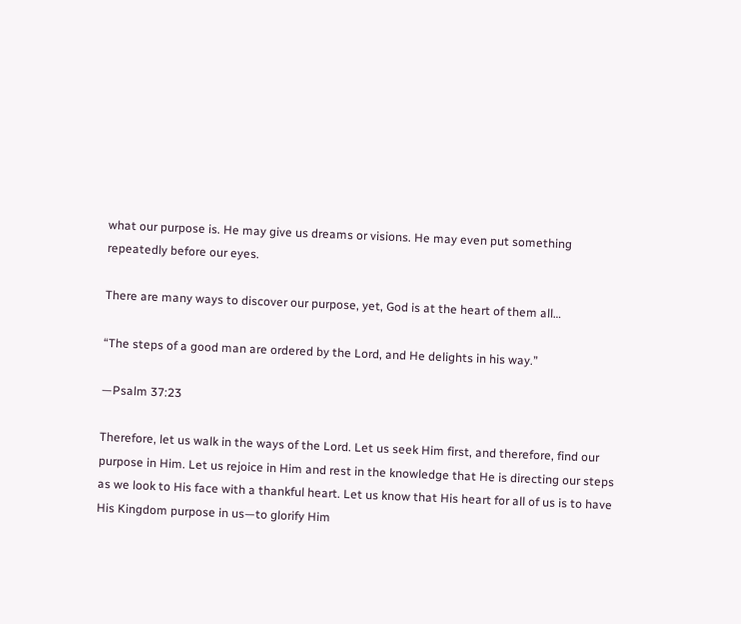what our purpose is. He may give us dreams or visions. He may even put something repeatedly before our eyes.

There are many ways to discover our purpose, yet, God is at the heart of them all…

“The steps of a good man are ordered by the Lord, and He delights in his way.”

—Psalm 37:23

Therefore, let us walk in the ways of the Lord. Let us seek Him first, and therefore, find our purpose in Him. Let us rejoice in Him and rest in the knowledge that He is directing our steps as we look to His face with a thankful heart. Let us know that His heart for all of us is to have His Kingdom purpose in us—to glorify Him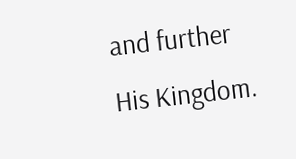and further His Kingdom.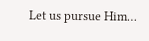Let us pursue Him…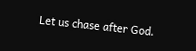Let us chase after God.